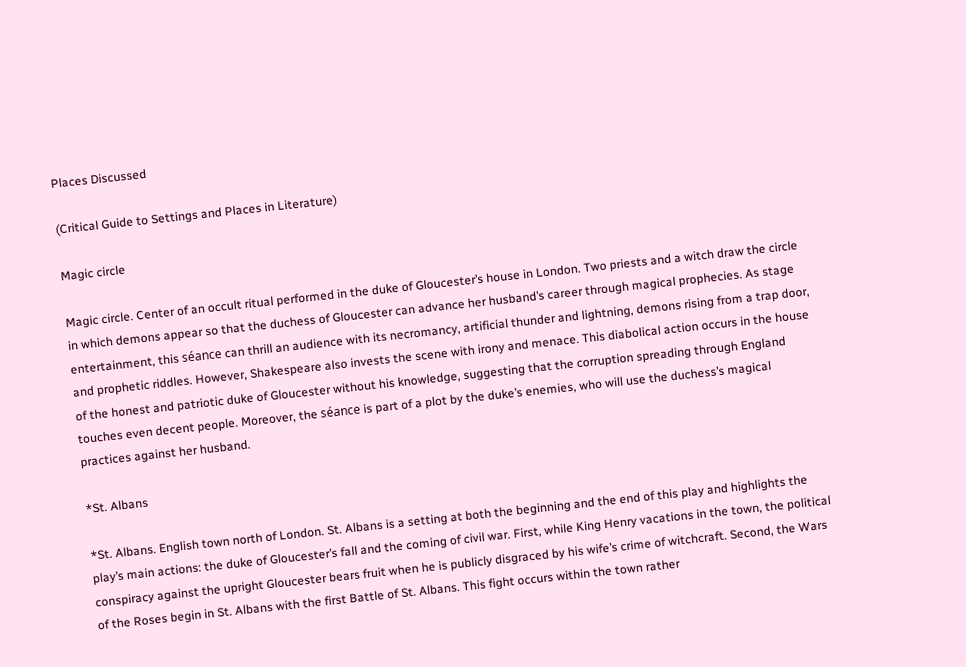Places Discussed

(Critical Guide to Settings and Places in Literature)

Magic circle

Magic circle. Center of an occult ritual performed in the duke of Gloucester’s house in London. Two priests and a witch draw the circle in which demons appear so that the duchess of Gloucester can advance her husband’s career through magical prophecies. As stage entertainment, this séance can thrill an audience with its necromancy, artificial thunder and lightning, demons rising from a trap door, and prophetic riddles. However, Shakespeare also invests the scene with irony and menace. This diabolical action occurs in the house of the honest and patriotic duke of Gloucester without his knowledge, suggesting that the corruption spreading through England touches even decent people. Moreover, the séance is part of a plot by the duke’s enemies, who will use the duchess’s magical practices against her husband.

*St. Albans

*St. Albans. English town north of London. St. Albans is a setting at both the beginning and the end of this play and highlights the play’s main actions: the duke of Gloucester’s fall and the coming of civil war. First, while King Henry vacations in the town, the political conspiracy against the upright Gloucester bears fruit when he is publicly disgraced by his wife’s crime of witchcraft. Second, the Wars of the Roses begin in St. Albans with the first Battle of St. Albans. This fight occurs within the town rather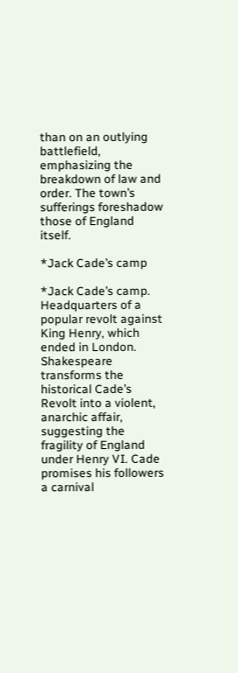than on an outlying battlefield, emphasizing the breakdown of law and order. The town’s sufferings foreshadow those of England itself.

*Jack Cade’s camp

*Jack Cade’s camp. Headquarters of a popular revolt against King Henry, which ended in London. Shakespeare transforms the historical Cade’s Revolt into a violent, anarchic affair, suggesting the fragility of England under Henry VI. Cade promises his followers a carnival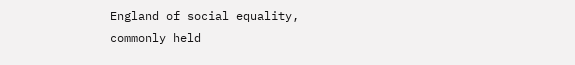England of social equality, commonly held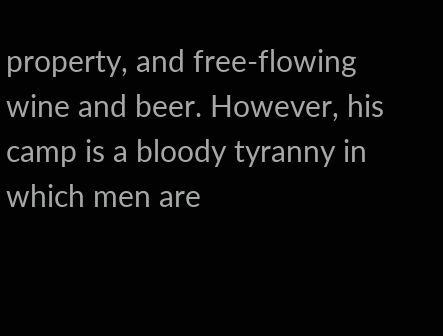property, and free-flowing wine and beer. However, his camp is a bloody tyranny in which men are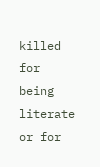killed for being literate or for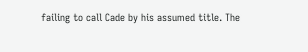failing to call Cade by his assumed title. The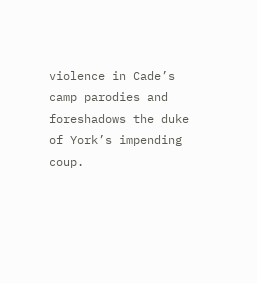violence in Cade’s camp parodies and foreshadows the duke of York’s impending coup.